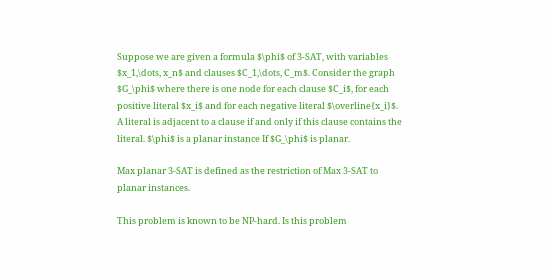Suppose we are given a formula $\phi$ of 3-SAT, with variables $x_1,\dots, x_n$ and clauses $C_1,\dots, C_m$. Consider the graph $G_\phi$ where there is one node for each clause $C_i$, for each positive literal $x_i$ and for each negative literal $\overline{x_i}$. A literal is adjacent to a clause if and only if this clause contains the literal. $\phi$ is a planar instance If $G_\phi$ is planar.

Max planar 3-SAT is defined as the restriction of Max 3-SAT to planar instances.

This problem is known to be NP-hard. Is this problem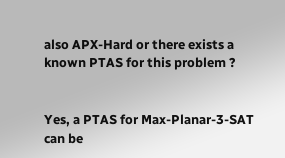also APX-Hard or there exists a known PTAS for this problem ?


Yes, a PTAS for Max-Planar-3-SAT can be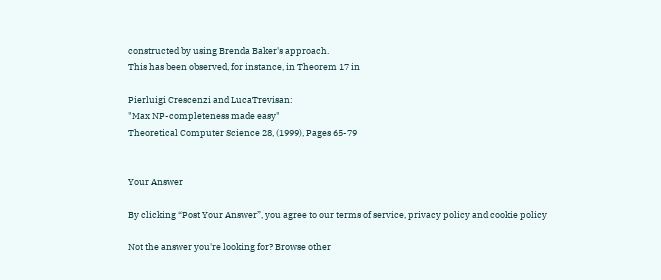constructed by using Brenda Baker's approach.
This has been observed, for instance, in Theorem 17 in

Pierluigi Crescenzi and LucaTrevisan:
"Max NP-completeness made easy"
Theoretical Computer Science 28, (1999), Pages 65-79


Your Answer

By clicking “Post Your Answer”, you agree to our terms of service, privacy policy and cookie policy

Not the answer you're looking for? Browse other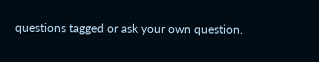questions tagged or ask your own question.